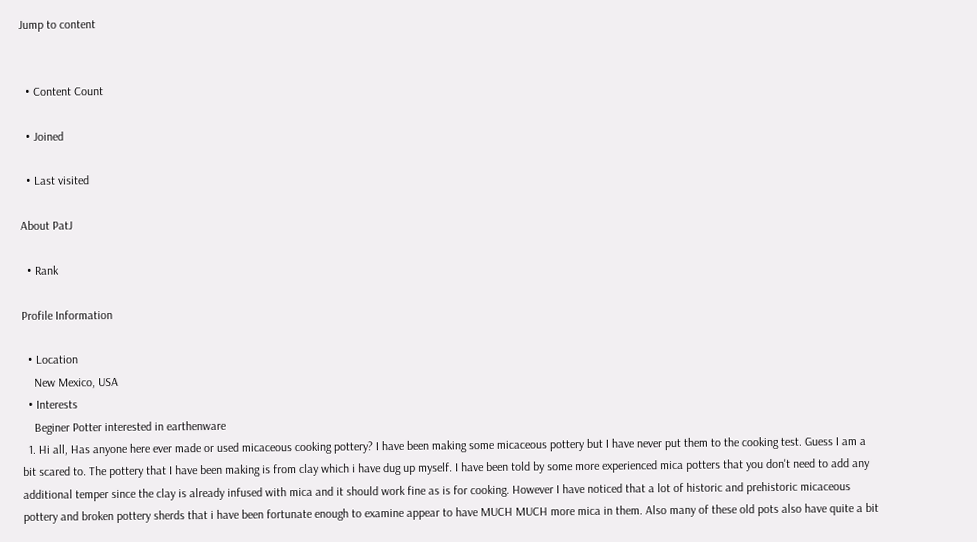Jump to content


  • Content Count

  • Joined

  • Last visited

About PatJ

  • Rank

Profile Information

  • Location
    New Mexico, USA
  • Interests
    Beginer Potter interested in earthenware
  1. Hi all, Has anyone here ever made or used micaceous cooking pottery? I have been making some micaceous pottery but I have never put them to the cooking test. Guess I am a bit scared to. The pottery that I have been making is from clay which i have dug up myself. I have been told by some more experienced mica potters that you don't need to add any additional temper since the clay is already infused with mica and it should work fine as is for cooking. However I have noticed that a lot of historic and prehistoric micaceous pottery and broken pottery sherds that i have been fortunate enough to examine appear to have MUCH MUCH more mica in them. Also many of these old pots also have quite a bit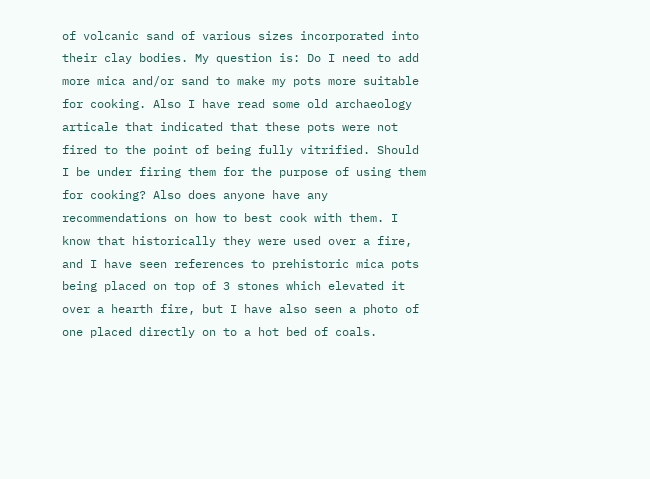of volcanic sand of various sizes incorporated into their clay bodies. My question is: Do I need to add more mica and/or sand to make my pots more suitable for cooking. Also I have read some old archaeology articale that indicated that these pots were not fired to the point of being fully vitrified. Should I be under firing them for the purpose of using them for cooking? Also does anyone have any recommendations on how to best cook with them. I know that historically they were used over a fire, and I have seen references to prehistoric mica pots being placed on top of 3 stones which elevated it over a hearth fire, but I have also seen a photo of one placed directly on to a hot bed of coals.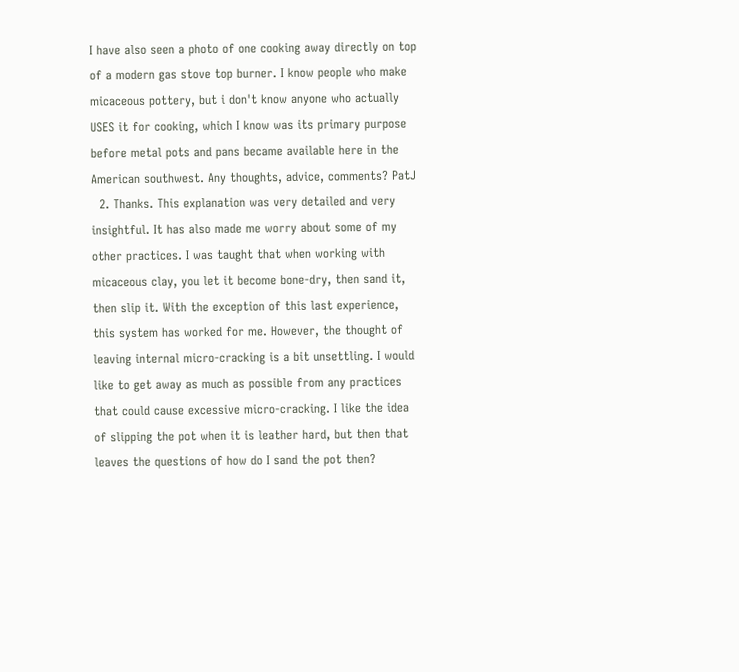I have also seen a photo of one cooking away directly on top of a modern gas stove top burner. I know people who make micaceous pottery, but i don't know anyone who actually USES it for cooking, which I know was its primary purpose before metal pots and pans became available here in the American southwest. Any thoughts, advice, comments? PatJ
  2. Thanks. This explanation was very detailed and very insightful. It has also made me worry about some of my other practices. I was taught that when working with micaceous clay, you let it become bone-dry, then sand it, then slip it. With the exception of this last experience, this system has worked for me. However, the thought of leaving internal micro-cracking is a bit unsettling. I would like to get away as much as possible from any practices that could cause excessive micro-cracking. I like the idea of slipping the pot when it is leather hard, but then that leaves the questions of how do I sand the pot then?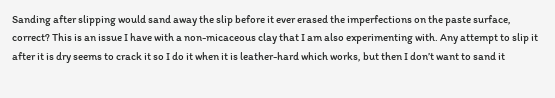Sanding after slipping would sand away the slip before it ever erased the imperfections on the paste surface, correct? This is an issue I have with a non-micaceous clay that I am also experimenting with. Any attempt to slip it after it is dry seems to crack it so I do it when it is leather-hard which works, but then I don’t want to sand it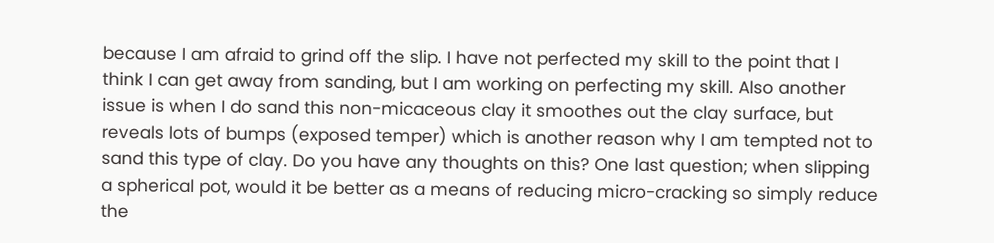because I am afraid to grind off the slip. I have not perfected my skill to the point that I think I can get away from sanding, but I am working on perfecting my skill. Also another issue is when I do sand this non-micaceous clay it smoothes out the clay surface, but reveals lots of bumps (exposed temper) which is another reason why I am tempted not to sand this type of clay. Do you have any thoughts on this? One last question; when slipping a spherical pot, would it be better as a means of reducing micro-cracking so simply reduce the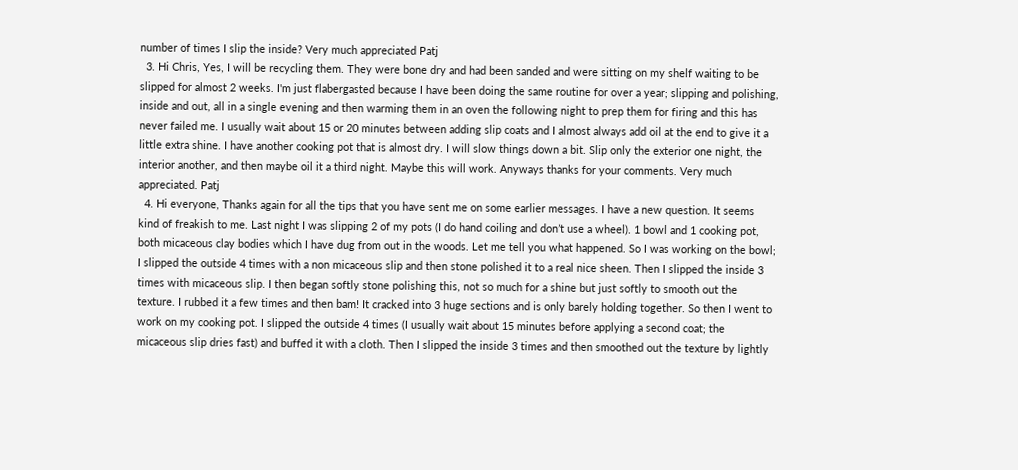number of times I slip the inside? Very much appreciated Patj
  3. Hi Chris, Yes, I will be recycling them. They were bone dry and had been sanded and were sitting on my shelf waiting to be slipped for almost 2 weeks. I'm just flabergasted because I have been doing the same routine for over a year; slipping and polishing, inside and out, all in a single evening and then warming them in an oven the following night to prep them for firing and this has never failed me. I usually wait about 15 or 20 minutes between adding slip coats and I almost always add oil at the end to give it a little extra shine. I have another cooking pot that is almost dry. I will slow things down a bit. Slip only the exterior one night, the interior another, and then maybe oil it a third night. Maybe this will work. Anyways thanks for your comments. Very much appreciated. Patj
  4. Hi everyone, Thanks again for all the tips that you have sent me on some earlier messages. I have a new question. It seems kind of freakish to me. Last night I was slipping 2 of my pots (I do hand coiling and don’t use a wheel). 1 bowl and 1 cooking pot, both micaceous clay bodies which I have dug from out in the woods. Let me tell you what happened. So I was working on the bowl; I slipped the outside 4 times with a non micaceous slip and then stone polished it to a real nice sheen. Then I slipped the inside 3 times with micaceous slip. I then began softly stone polishing this, not so much for a shine but just softly to smooth out the texture. I rubbed it a few times and then bam! It cracked into 3 huge sections and is only barely holding together. So then I went to work on my cooking pot. I slipped the outside 4 times (I usually wait about 15 minutes before applying a second coat; the micaceous slip dries fast) and buffed it with a cloth. Then I slipped the inside 3 times and then smoothed out the texture by lightly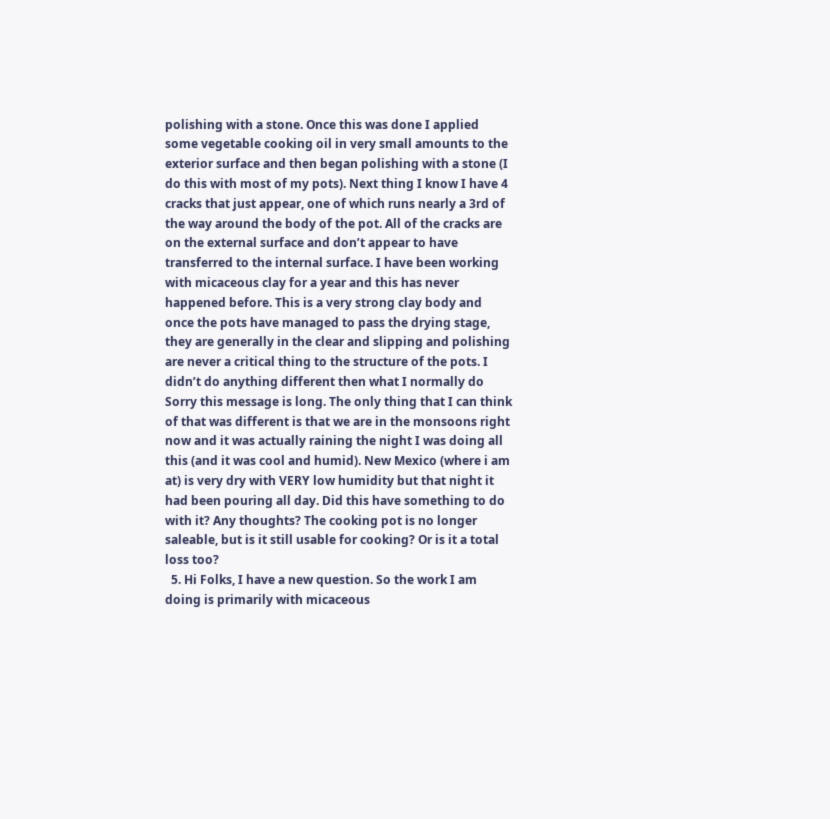polishing with a stone. Once this was done I applied some vegetable cooking oil in very small amounts to the exterior surface and then began polishing with a stone (I do this with most of my pots). Next thing I know I have 4 cracks that just appear, one of which runs nearly a 3rd of the way around the body of the pot. All of the cracks are on the external surface and don’t appear to have transferred to the internal surface. I have been working with micaceous clay for a year and this has never happened before. This is a very strong clay body and once the pots have managed to pass the drying stage, they are generally in the clear and slipping and polishing are never a critical thing to the structure of the pots. I didn’t do anything different then what I normally do Sorry this message is long. The only thing that I can think of that was different is that we are in the monsoons right now and it was actually raining the night I was doing all this (and it was cool and humid). New Mexico (where i am at) is very dry with VERY low humidity but that night it had been pouring all day. Did this have something to do with it? Any thoughts? The cooking pot is no longer saleable, but is it still usable for cooking? Or is it a total loss too?
  5. Hi Folks, I have a new question. So the work I am doing is primarily with micaceous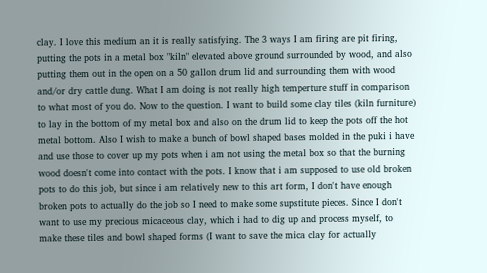clay. I love this medium an it is really satisfying. The 3 ways I am firing are pit firing, putting the pots in a metal box "kiln" elevated above ground surrounded by wood, and also putting them out in the open on a 50 gallon drum lid and surrounding them with wood and/or dry cattle dung. What I am doing is not really high temperture stuff in comparison to what most of you do. Now to the question. I want to build some clay tiles (kiln furniture) to lay in the bottom of my metal box and also on the drum lid to keep the pots off the hot metal bottom. Also I wish to make a bunch of bowl shaped bases molded in the puki i have and use those to cover up my pots when i am not using the metal box so that the burning wood doesn't come into contact with the pots. I know that i am supposed to use old broken pots to do this job, but since i am relatively new to this art form, I don't have enough broken pots to actually do the job so I need to make some supstitute pieces. Since I don't want to use my precious micaceous clay, which i had to dig up and process myself, to make these tiles and bowl shaped forms (I want to save the mica clay for actually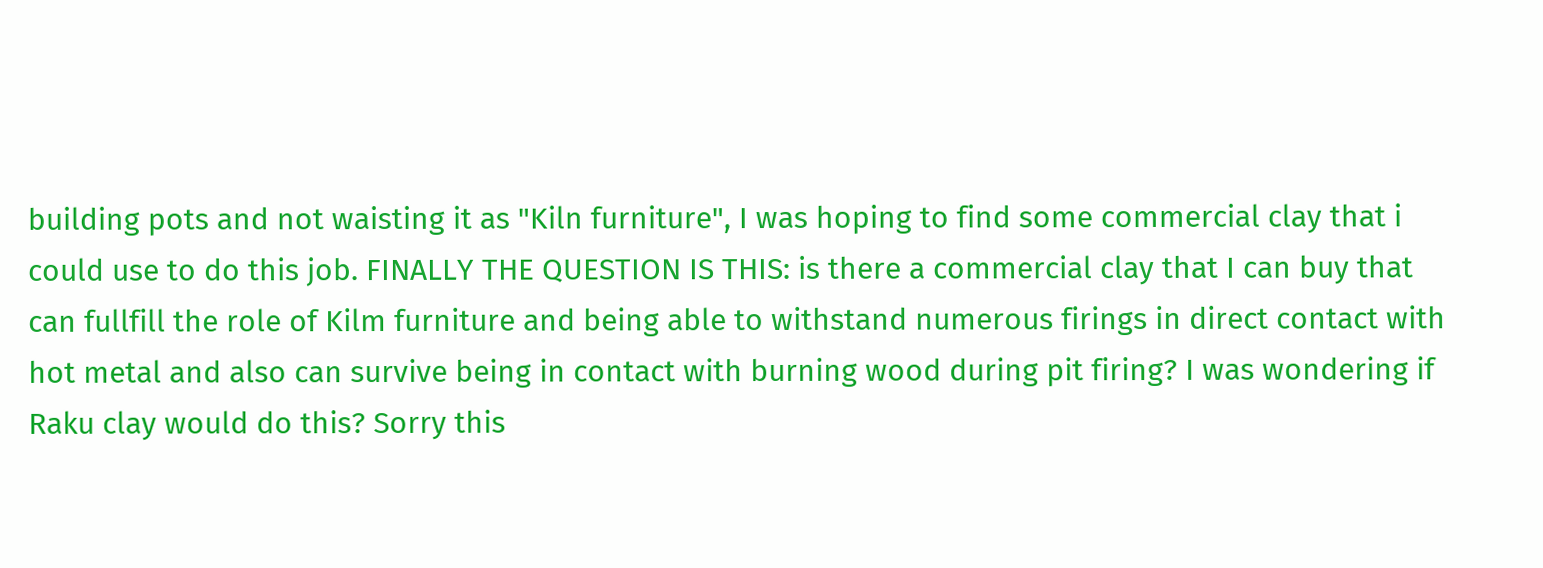building pots and not waisting it as "Kiln furniture", I was hoping to find some commercial clay that i could use to do this job. FINALLY THE QUESTION IS THIS: is there a commercial clay that I can buy that can fullfill the role of Kilm furniture and being able to withstand numerous firings in direct contact with hot metal and also can survive being in contact with burning wood during pit firing? I was wondering if Raku clay would do this? Sorry this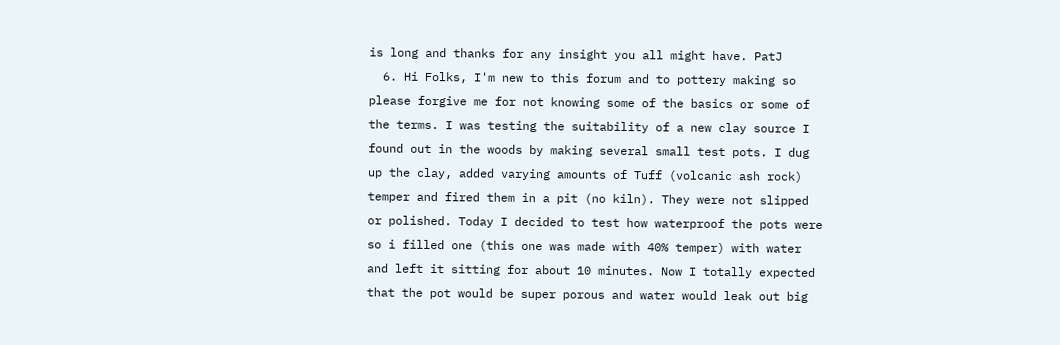is long and thanks for any insight you all might have. PatJ
  6. Hi Folks, I'm new to this forum and to pottery making so please forgive me for not knowing some of the basics or some of the terms. I was testing the suitability of a new clay source I found out in the woods by making several small test pots. I dug up the clay, added varying amounts of Tuff (volcanic ash rock) temper and fired them in a pit (no kiln). They were not slipped or polished. Today I decided to test how waterproof the pots were so i filled one (this one was made with 40% temper) with water and left it sitting for about 10 minutes. Now I totally expected that the pot would be super porous and water would leak out big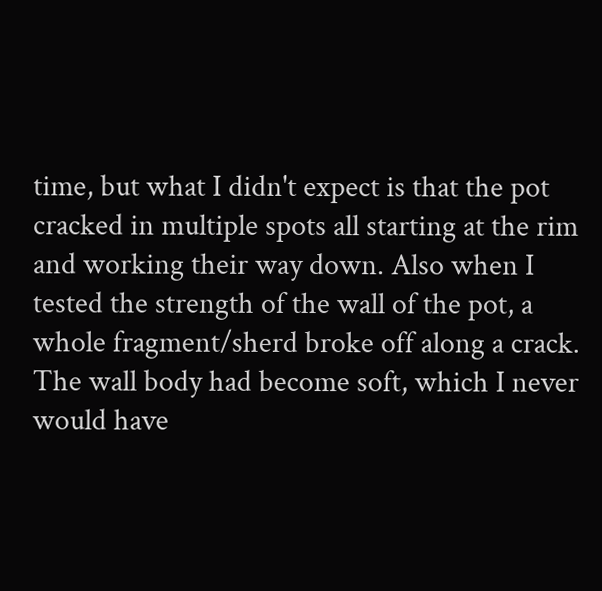time, but what I didn't expect is that the pot cracked in multiple spots all starting at the rim and working their way down. Also when I tested the strength of the wall of the pot, a whole fragment/sherd broke off along a crack. The wall body had become soft, which I never would have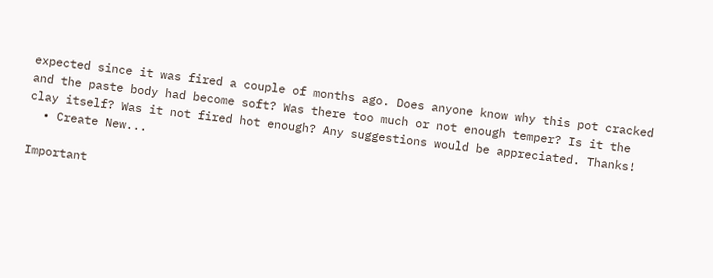expected since it was fired a couple of months ago. Does anyone know why this pot cracked and the paste body had become soft? Was there too much or not enough temper? Is it the clay itself? Was it not fired hot enough? Any suggestions would be appreciated. Thanks!
  • Create New...

Important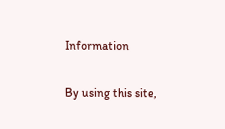Information

By using this site,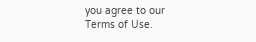you agree to our Terms of Use.